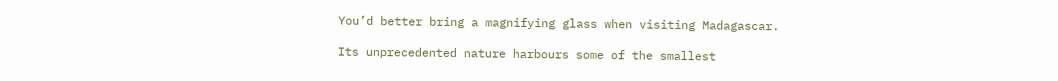You’d better bring a magnifying glass when visiting Madagascar.

Its unprecedented nature harbours some of the smallest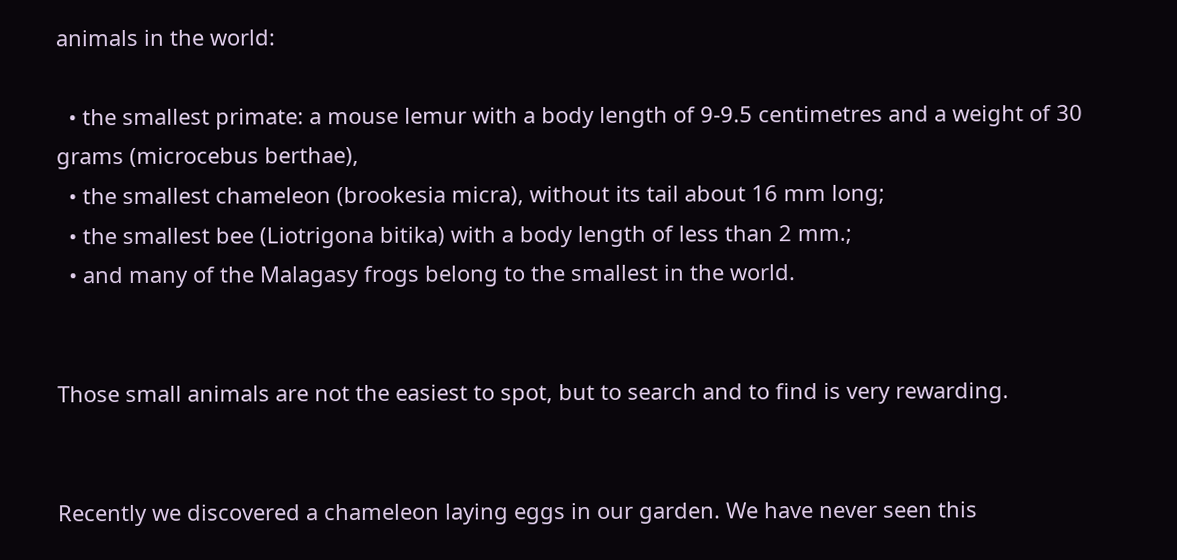animals in the world:

  • the smallest primate: a mouse lemur with a body length of 9-9.5 centimetres and a weight of 30 grams (microcebus berthae),
  • the smallest chameleon (brookesia micra), without its tail about 16 mm long;
  • the smallest bee (Liotrigona bitika) with a body length of less than 2 mm.;
  • and many of the Malagasy frogs belong to the smallest in the world.


Those small animals are not the easiest to spot, but to search and to find is very rewarding.


Recently we discovered a chameleon laying eggs in our garden. We have never seen this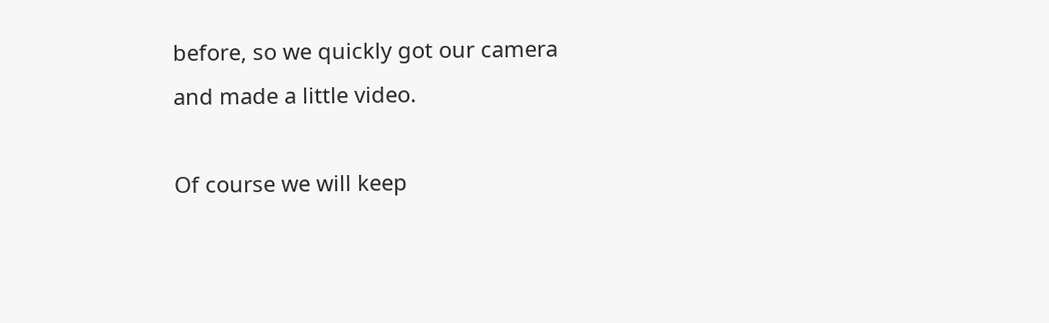before, so we quickly got our camera and made a little video.

Of course we will keep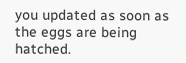you updated as soon as the eggs are being hatched.